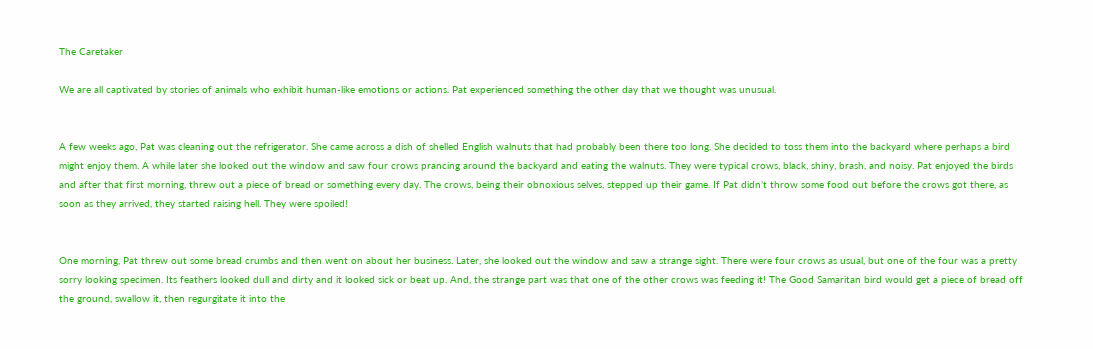The Caretaker

We are all captivated by stories of animals who exhibit human-like emotions or actions. Pat experienced something the other day that we thought was unusual.


A few weeks ago, Pat was cleaning out the refrigerator. She came across a dish of shelled English walnuts that had probably been there too long. She decided to toss them into the backyard where perhaps a bird might enjoy them. A while later she looked out the window and saw four crows prancing around the backyard and eating the walnuts. They were typical crows, black, shiny, brash, and noisy. Pat enjoyed the birds and after that first morning, threw out a piece of bread or something every day. The crows, being their obnoxious selves, stepped up their game. If Pat didn’t throw some food out before the crows got there, as soon as they arrived, they started raising hell. They were spoiled!


One morning, Pat threw out some bread crumbs and then went on about her business. Later, she looked out the window and saw a strange sight. There were four crows as usual, but one of the four was a pretty sorry looking specimen. Its feathers looked dull and dirty and it looked sick or beat up. And, the strange part was that one of the other crows was feeding it! The Good Samaritan bird would get a piece of bread off the ground, swallow it, then regurgitate it into the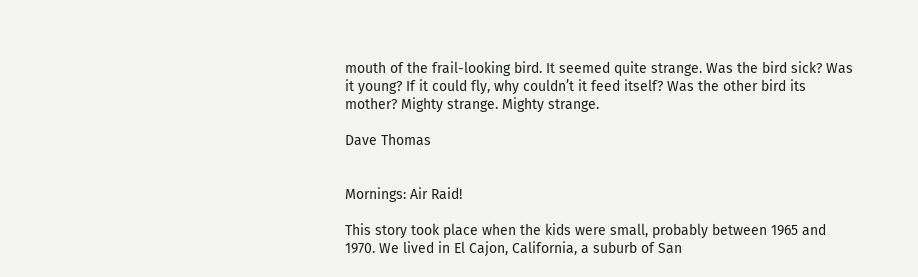mouth of the frail-looking bird. It seemed quite strange. Was the bird sick? Was it young? If it could fly, why couldn’t it feed itself? Was the other bird its mother? Mighty strange. Mighty strange.

Dave Thomas


Mornings: Air Raid!

This story took place when the kids were small, probably between 1965 and 1970. We lived in El Cajon, California, a suburb of San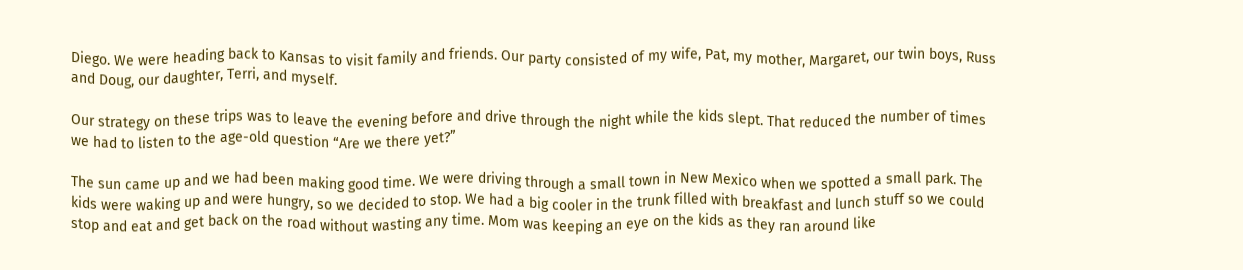Diego. We were heading back to Kansas to visit family and friends. Our party consisted of my wife, Pat, my mother, Margaret, our twin boys, Russ and Doug, our daughter, Terri, and myself.

Our strategy on these trips was to leave the evening before and drive through the night while the kids slept. That reduced the number of times we had to listen to the age-old question “Are we there yet?”

The sun came up and we had been making good time. We were driving through a small town in New Mexico when we spotted a small park. The kids were waking up and were hungry, so we decided to stop. We had a big cooler in the trunk filled with breakfast and lunch stuff so we could stop and eat and get back on the road without wasting any time. Mom was keeping an eye on the kids as they ran around like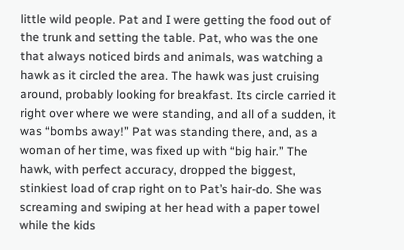little wild people. Pat and I were getting the food out of the trunk and setting the table. Pat, who was the one that always noticed birds and animals, was watching a hawk as it circled the area. The hawk was just cruising around, probably looking for breakfast. Its circle carried it right over where we were standing, and all of a sudden, it was “bombs away!” Pat was standing there, and, as a woman of her time, was fixed up with “big hair.” The hawk, with perfect accuracy, dropped the biggest, stinkiest load of crap right on to Pat’s hair-do. She was screaming and swiping at her head with a paper towel while the kids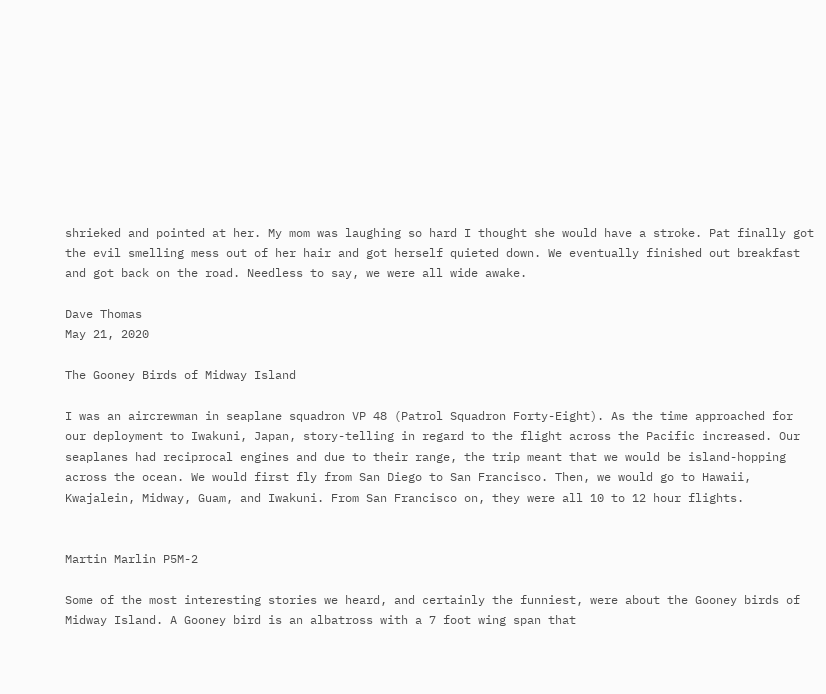shrieked and pointed at her. My mom was laughing so hard I thought she would have a stroke. Pat finally got the evil smelling mess out of her hair and got herself quieted down. We eventually finished out breakfast and got back on the road. Needless to say, we were all wide awake.

Dave Thomas
May 21, 2020

The Gooney Birds of Midway Island

I was an aircrewman in seaplane squadron VP 48 (Patrol Squadron Forty-Eight). As the time approached for our deployment to Iwakuni, Japan, story-telling in regard to the flight across the Pacific increased. Our seaplanes had reciprocal engines and due to their range, the trip meant that we would be island-hopping across the ocean. We would first fly from San Diego to San Francisco. Then, we would go to Hawaii, Kwajalein, Midway, Guam, and Iwakuni. From San Francisco on, they were all 10 to 12 hour flights.


Martin Marlin P5M-2

Some of the most interesting stories we heard, and certainly the funniest, were about the Gooney birds of Midway Island. A Gooney bird is an albatross with a 7 foot wing span that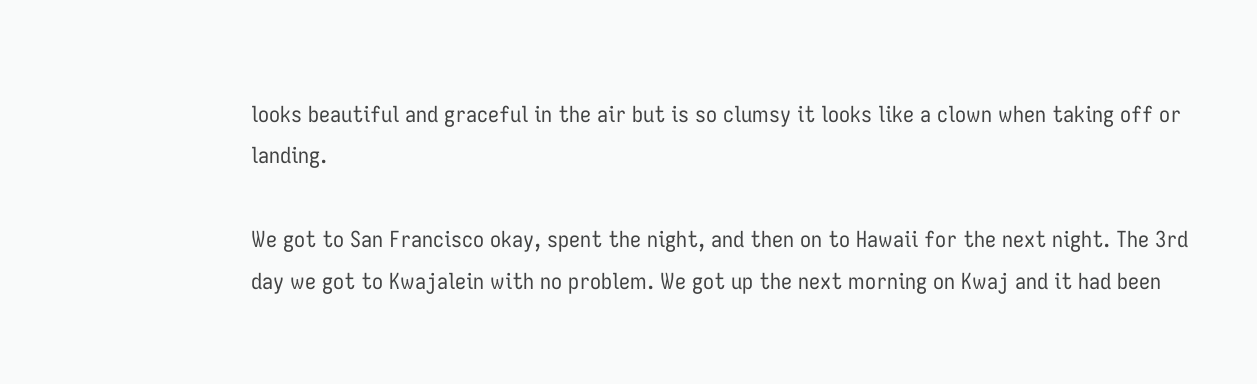looks beautiful and graceful in the air but is so clumsy it looks like a clown when taking off or landing.

We got to San Francisco okay, spent the night, and then on to Hawaii for the next night. The 3rd day we got to Kwajalein with no problem. We got up the next morning on Kwaj and it had been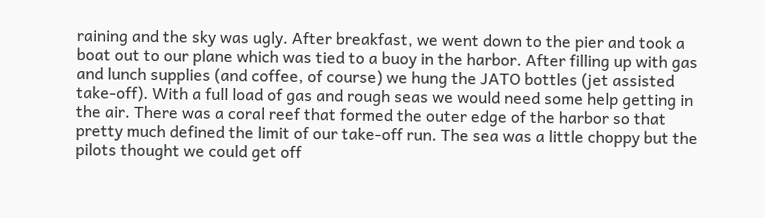raining and the sky was ugly. After breakfast, we went down to the pier and took a boat out to our plane which was tied to a buoy in the harbor. After filling up with gas and lunch supplies (and coffee, of course) we hung the JATO bottles (jet assisted take-off). With a full load of gas and rough seas we would need some help getting in the air. There was a coral reef that formed the outer edge of the harbor so that pretty much defined the limit of our take-off run. The sea was a little choppy but the pilots thought we could get off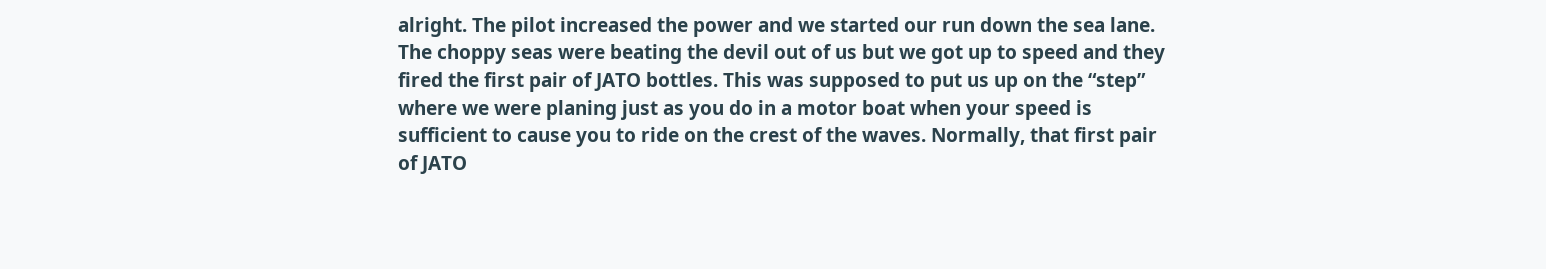alright. The pilot increased the power and we started our run down the sea lane. The choppy seas were beating the devil out of us but we got up to speed and they fired the first pair of JATO bottles. This was supposed to put us up on the “step” where we were planing just as you do in a motor boat when your speed is sufficient to cause you to ride on the crest of the waves. Normally, that first pair of JATO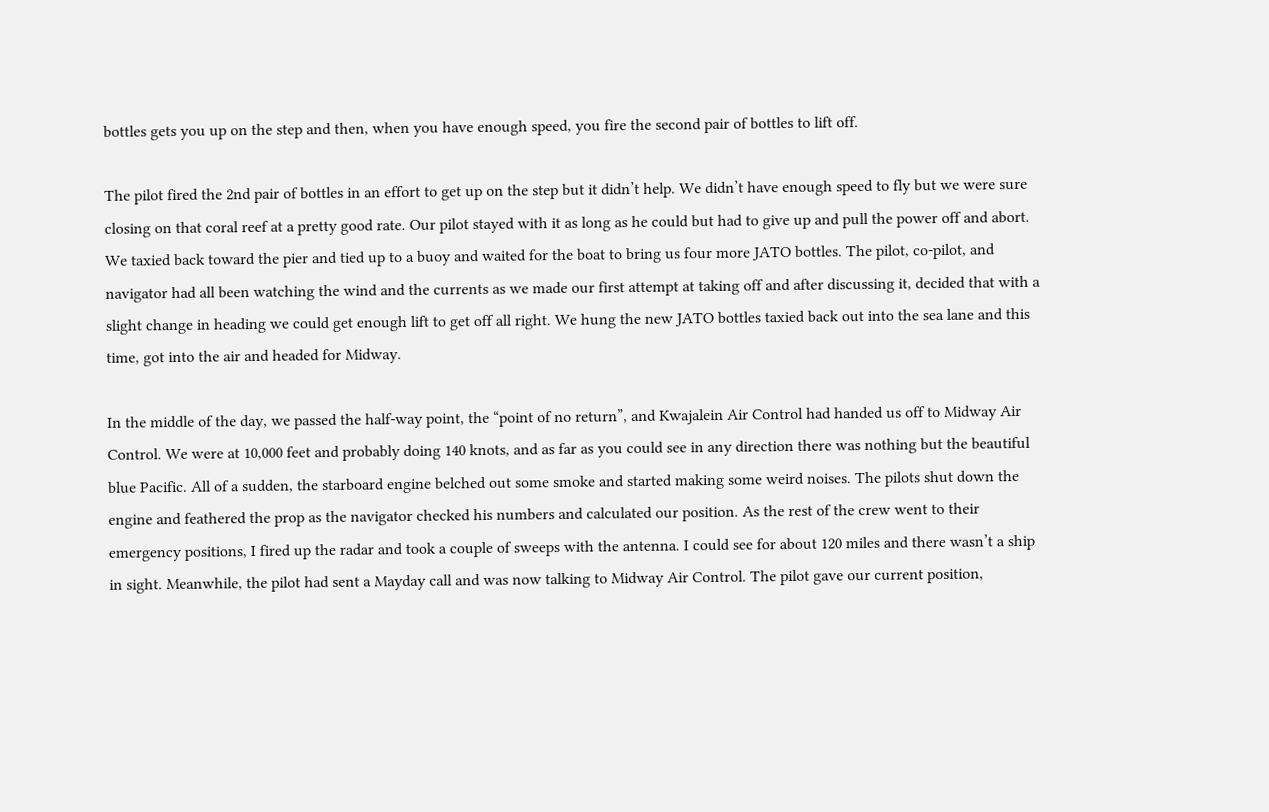bottles gets you up on the step and then, when you have enough speed, you fire the second pair of bottles to lift off.

The pilot fired the 2nd pair of bottles in an effort to get up on the step but it didn’t help. We didn’t have enough speed to fly but we were sure closing on that coral reef at a pretty good rate. Our pilot stayed with it as long as he could but had to give up and pull the power off and abort. We taxied back toward the pier and tied up to a buoy and waited for the boat to bring us four more JATO bottles. The pilot, co-pilot, and navigator had all been watching the wind and the currents as we made our first attempt at taking off and after discussing it, decided that with a slight change in heading we could get enough lift to get off all right. We hung the new JATO bottles taxied back out into the sea lane and this time, got into the air and headed for Midway.

In the middle of the day, we passed the half-way point, the “point of no return”, and Kwajalein Air Control had handed us off to Midway Air Control. We were at 10,000 feet and probably doing 140 knots, and as far as you could see in any direction there was nothing but the beautiful blue Pacific. All of a sudden, the starboard engine belched out some smoke and started making some weird noises. The pilots shut down the engine and feathered the prop as the navigator checked his numbers and calculated our position. As the rest of the crew went to their emergency positions, I fired up the radar and took a couple of sweeps with the antenna. I could see for about 120 miles and there wasn’t a ship in sight. Meanwhile, the pilot had sent a Mayday call and was now talking to Midway Air Control. The pilot gave our current position,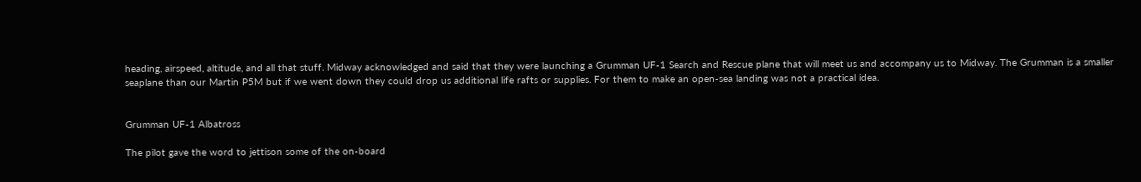heading, airspeed, altitude, and all that stuff. Midway acknowledged and said that they were launching a Grumman UF-1 Search and Rescue plane that will meet us and accompany us to Midway. The Grumman is a smaller seaplane than our Martin P5M but if we went down they could drop us additional life rafts or supplies. For them to make an open-sea landing was not a practical idea.


Grumman UF-1 Albatross

The pilot gave the word to jettison some of the on-board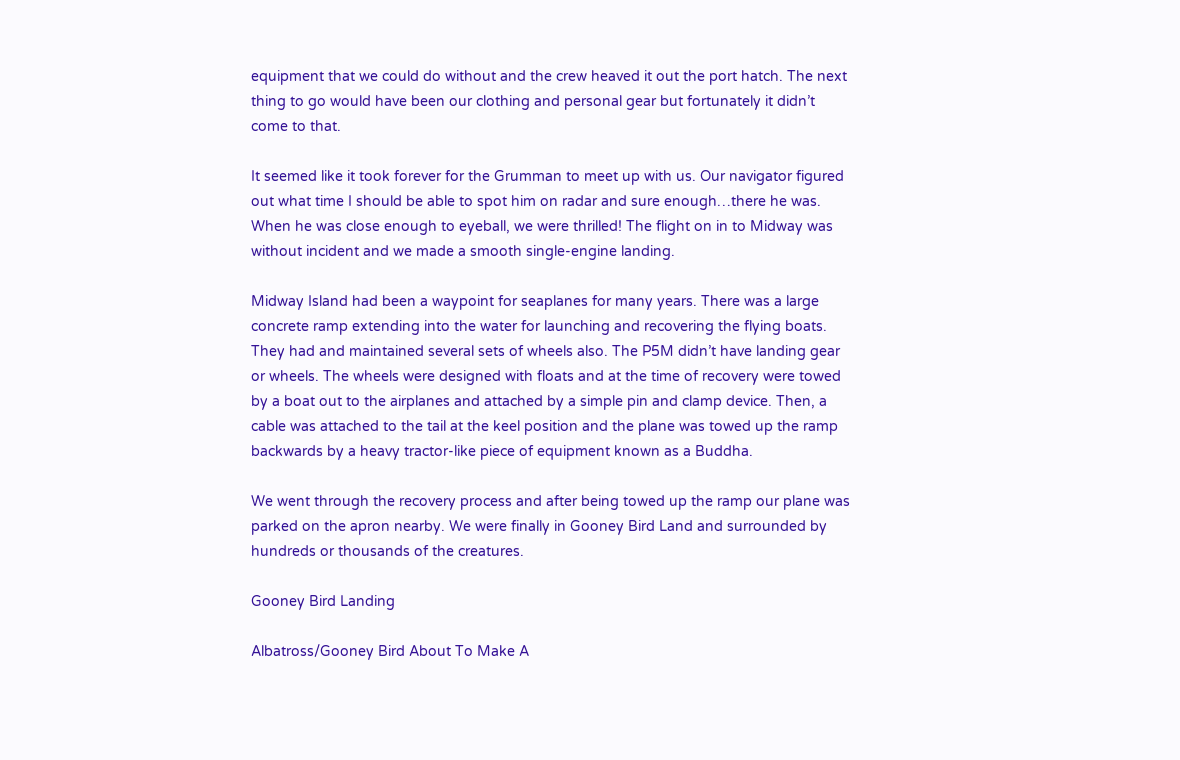equipment that we could do without and the crew heaved it out the port hatch. The next thing to go would have been our clothing and personal gear but fortunately it didn’t come to that.

It seemed like it took forever for the Grumman to meet up with us. Our navigator figured out what time I should be able to spot him on radar and sure enough…there he was. When he was close enough to eyeball, we were thrilled! The flight on in to Midway was without incident and we made a smooth single-engine landing.

Midway Island had been a waypoint for seaplanes for many years. There was a large concrete ramp extending into the water for launching and recovering the flying boats. They had and maintained several sets of wheels also. The P5M didn’t have landing gear or wheels. The wheels were designed with floats and at the time of recovery were towed by a boat out to the airplanes and attached by a simple pin and clamp device. Then, a cable was attached to the tail at the keel position and the plane was towed up the ramp backwards by a heavy tractor-like piece of equipment known as a Buddha.

We went through the recovery process and after being towed up the ramp our plane was parked on the apron nearby. We were finally in Gooney Bird Land and surrounded by hundreds or thousands of the creatures.

Gooney Bird Landing

Albatross/Gooney Bird About To Make A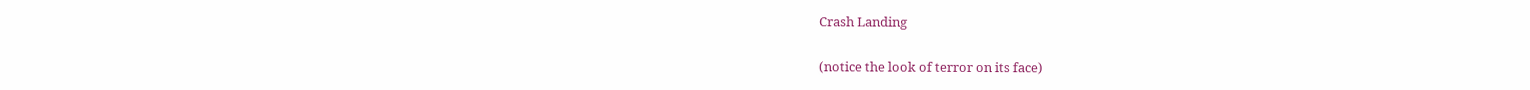Crash Landing

(notice the look of terror on its face)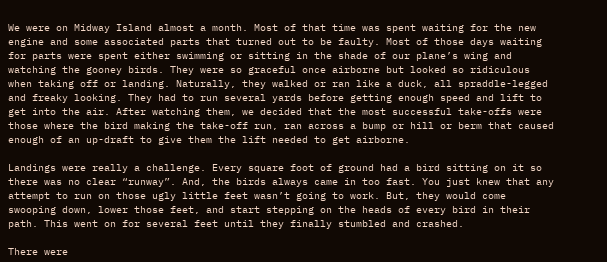We were on Midway Island almost a month. Most of that time was spent waiting for the new engine and some associated parts that turned out to be faulty. Most of those days waiting for parts were spent either swimming or sitting in the shade of our plane’s wing and watching the gooney birds. They were so graceful once airborne but looked so ridiculous when taking off or landing. Naturally, they walked or ran like a duck, all spraddle-legged and freaky looking. They had to run several yards before getting enough speed and lift to get into the air. After watching them, we decided that the most successful take-offs were those where the bird making the take-off run, ran across a bump or hill or berm that caused enough of an up-draft to give them the lift needed to get airborne.

Landings were really a challenge. Every square foot of ground had a bird sitting on it so there was no clear “runway”. And, the birds always came in too fast. You just knew that any attempt to run on those ugly little feet wasn’t going to work. But, they would come swooping down, lower those feet, and start stepping on the heads of every bird in their path. This went on for several feet until they finally stumbled and crashed.

There were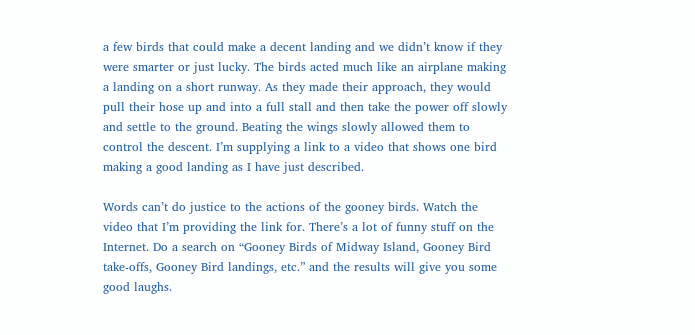a few birds that could make a decent landing and we didn’t know if they were smarter or just lucky. The birds acted much like an airplane making a landing on a short runway. As they made their approach, they would pull their hose up and into a full stall and then take the power off slowly and settle to the ground. Beating the wings slowly allowed them to control the descent. I’m supplying a link to a video that shows one bird making a good landing as I have just described.

Words can’t do justice to the actions of the gooney birds. Watch the video that I’m providing the link for. There’s a lot of funny stuff on the Internet. Do a search on “Gooney Birds of Midway Island, Gooney Bird take-offs, Gooney Bird landings, etc.” and the results will give you some good laughs.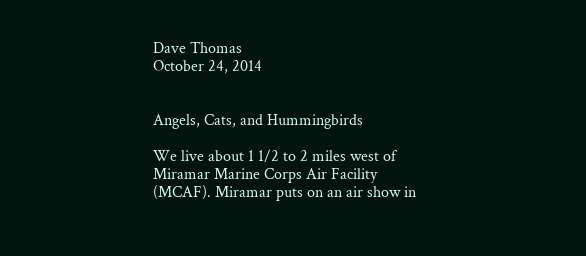Dave Thomas
October 24, 2014


Angels, Cats, and Hummingbirds

We live about 1 1/2 to 2 miles west of Miramar Marine Corps Air Facility (MCAF). Miramar puts on an air show in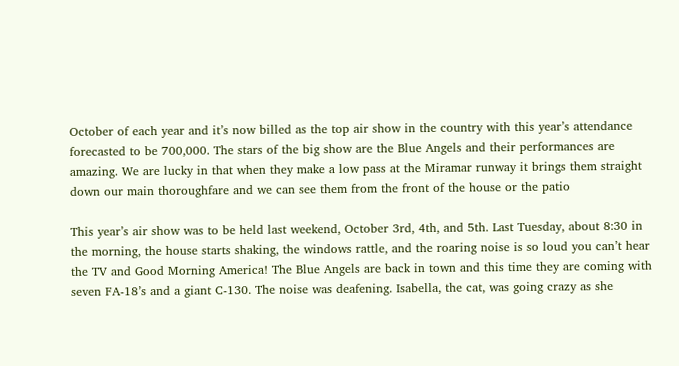October of each year and it’s now billed as the top air show in the country with this year’s attendance forecasted to be 700,000. The stars of the big show are the Blue Angels and their performances are amazing. We are lucky in that when they make a low pass at the Miramar runway it brings them straight down our main thoroughfare and we can see them from the front of the house or the patio

This year’s air show was to be held last weekend, October 3rd, 4th, and 5th. Last Tuesday, about 8:30 in the morning, the house starts shaking, the windows rattle, and the roaring noise is so loud you can’t hear the TV and Good Morning America! The Blue Angels are back in town and this time they are coming with seven FA-18’s and a giant C-130. The noise was deafening. Isabella, the cat, was going crazy as she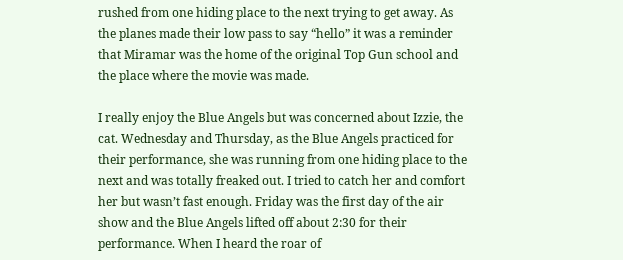rushed from one hiding place to the next trying to get away. As the planes made their low pass to say “hello” it was a reminder that Miramar was the home of the original Top Gun school and the place where the movie was made.

I really enjoy the Blue Angels but was concerned about Izzie, the cat. Wednesday and Thursday, as the Blue Angels practiced for their performance, she was running from one hiding place to the next and was totally freaked out. I tried to catch her and comfort her but wasn’t fast enough. Friday was the first day of the air show and the Blue Angels lifted off about 2:30 for their performance. When I heard the roar of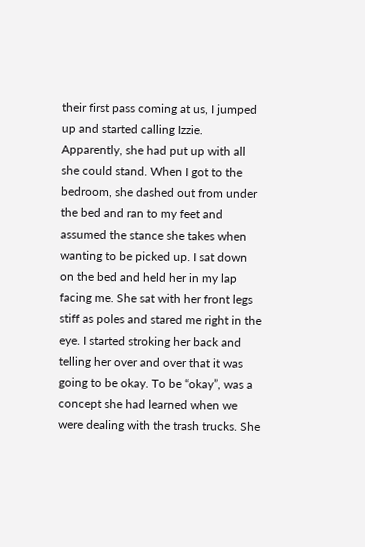their first pass coming at us, I jumped up and started calling Izzie. Apparently, she had put up with all she could stand. When I got to the bedroom, she dashed out from under the bed and ran to my feet and assumed the stance she takes when wanting to be picked up. I sat down on the bed and held her in my lap facing me. She sat with her front legs stiff as poles and stared me right in the eye. I started stroking her back and telling her over and over that it was going to be okay. To be “okay”, was a concept she had learned when we were dealing with the trash trucks. She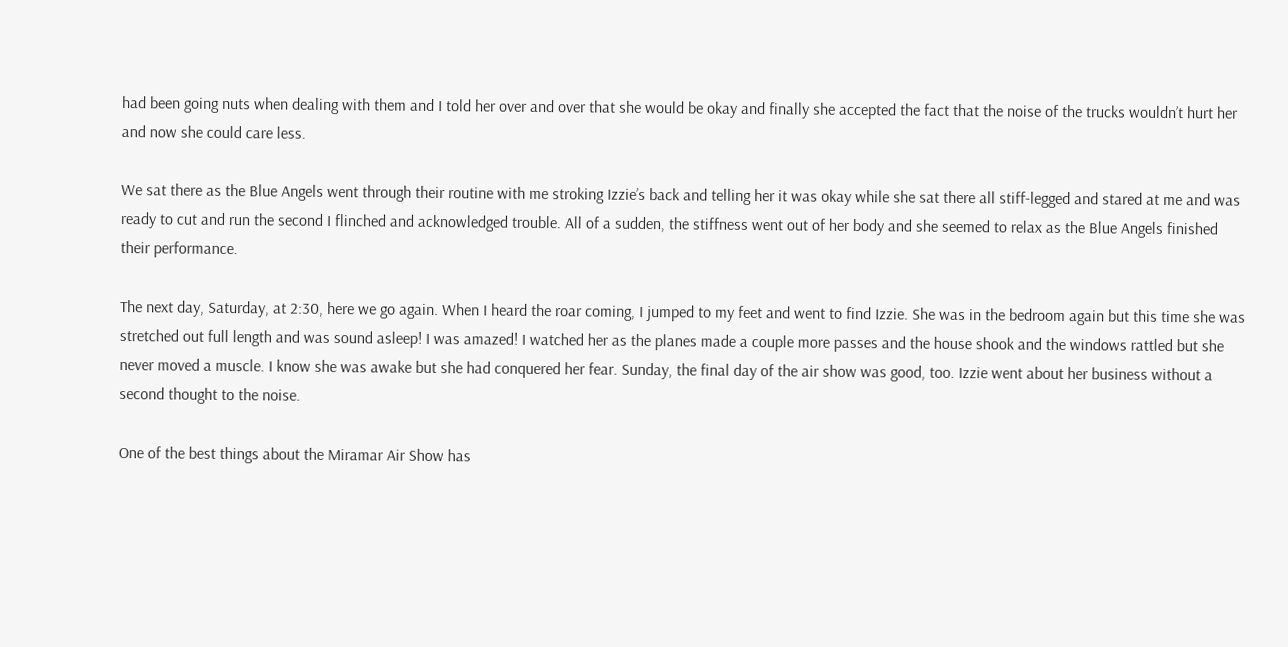had been going nuts when dealing with them and I told her over and over that she would be okay and finally she accepted the fact that the noise of the trucks wouldn’t hurt her and now she could care less.

We sat there as the Blue Angels went through their routine with me stroking Izzie’s back and telling her it was okay while she sat there all stiff-legged and stared at me and was ready to cut and run the second I flinched and acknowledged trouble. All of a sudden, the stiffness went out of her body and she seemed to relax as the Blue Angels finished their performance.

The next day, Saturday, at 2:30, here we go again. When I heard the roar coming, I jumped to my feet and went to find Izzie. She was in the bedroom again but this time she was stretched out full length and was sound asleep! I was amazed! I watched her as the planes made a couple more passes and the house shook and the windows rattled but she never moved a muscle. I know she was awake but she had conquered her fear. Sunday, the final day of the air show was good, too. Izzie went about her business without a second thought to the noise.

One of the best things about the Miramar Air Show has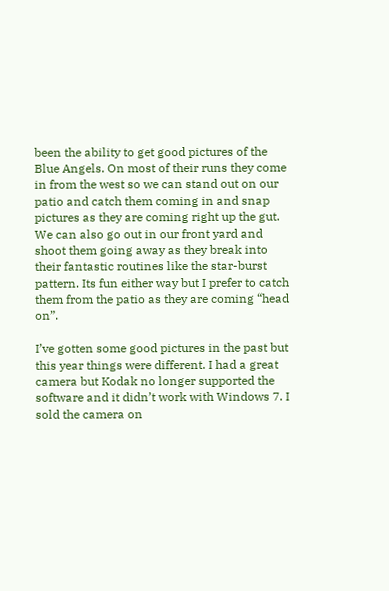been the ability to get good pictures of the Blue Angels. On most of their runs they come in from the west so we can stand out on our patio and catch them coming in and snap pictures as they are coming right up the gut. We can also go out in our front yard and shoot them going away as they break into their fantastic routines like the star-burst pattern. Its fun either way but I prefer to catch them from the patio as they are coming “head on”.

I’ve gotten some good pictures in the past but this year things were different. I had a great camera but Kodak no longer supported the software and it didn’t work with Windows 7. I sold the camera on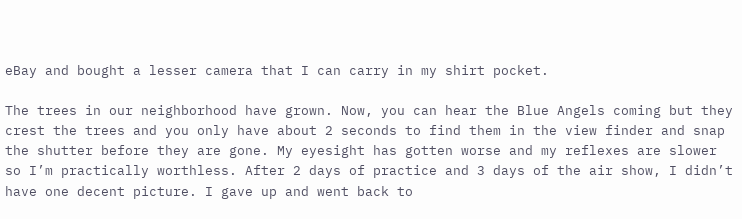eBay and bought a lesser camera that I can carry in my shirt pocket.

The trees in our neighborhood have grown. Now, you can hear the Blue Angels coming but they crest the trees and you only have about 2 seconds to find them in the view finder and snap the shutter before they are gone. My eyesight has gotten worse and my reflexes are slower so I’m practically worthless. After 2 days of practice and 3 days of the air show, I didn’t have one decent picture. I gave up and went back to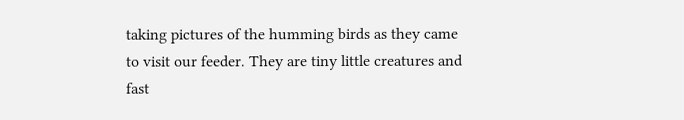taking pictures of the humming birds as they came to visit our feeder. They are tiny little creatures and fast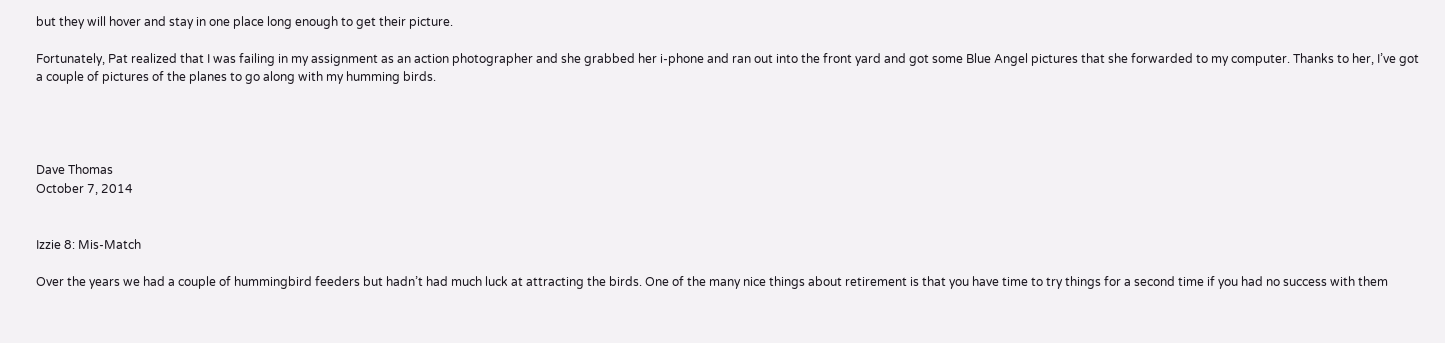but they will hover and stay in one place long enough to get their picture.

Fortunately, Pat realized that I was failing in my assignment as an action photographer and she grabbed her i-phone and ran out into the front yard and got some Blue Angel pictures that she forwarded to my computer. Thanks to her, I’ve got a couple of pictures of the planes to go along with my humming birds.




Dave Thomas
October 7, 2014


Izzie 8: Mis-Match

Over the years we had a couple of hummingbird feeders but hadn’t had much luck at attracting the birds. One of the many nice things about retirement is that you have time to try things for a second time if you had no success with them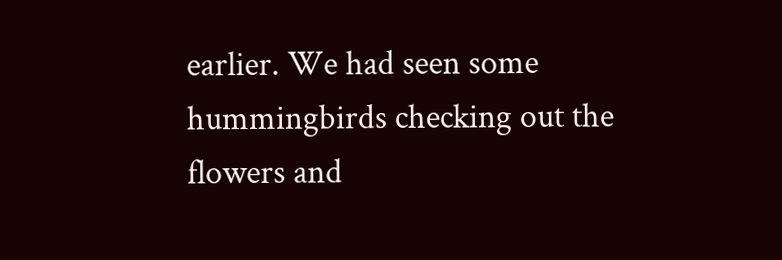earlier. We had seen some hummingbirds checking out the flowers and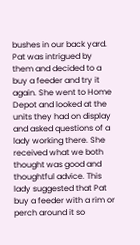bushes in our back yard. Pat was intrigued by them and decided to a buy a feeder and try it again. She went to Home Depot and looked at the units they had on display and asked questions of a lady working there. She received what we both thought was good and thoughtful advice. This lady suggested that Pat buy a feeder with a rim or perch around it so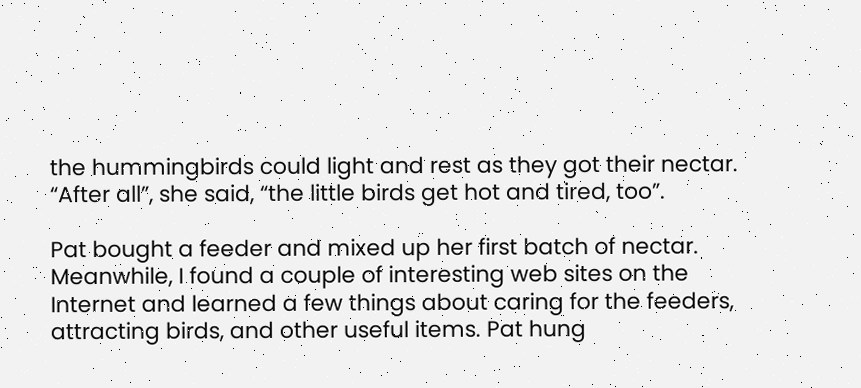the hummingbirds could light and rest as they got their nectar. “After all”, she said, “the little birds get hot and tired, too”.

Pat bought a feeder and mixed up her first batch of nectar. Meanwhile, I found a couple of interesting web sites on the Internet and learned a few things about caring for the feeders, attracting birds, and other useful items. Pat hung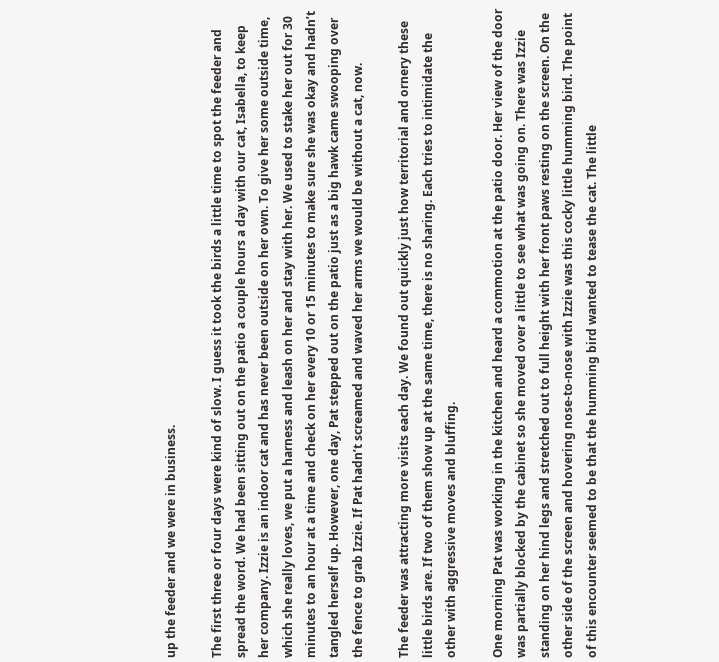up the feeder and we were in business.

The first three or four days were kind of slow. I guess it took the birds a little time to spot the feeder and spread the word. We had been sitting out on the patio a couple hours a day with our cat, Isabella, to keep her company. Izzie is an indoor cat and has never been outside on her own. To give her some outside time, which she really loves, we put a harness and leash on her and stay with her. We used to stake her out for 30 minutes to an hour at a time and check on her every 10 or 15 minutes to make sure she was okay and hadn’t tangled herself up. However, one day, Pat stepped out on the patio just as a big hawk came swooping over the fence to grab Izzie. If Pat hadn’t screamed and waved her arms we would be without a cat, now.

The feeder was attracting more visits each day. We found out quickly just how territorial and ornery these little birds are. If two of them show up at the same time, there is no sharing. Each tries to intimidate the other with aggressive moves and bluffing.

One morning Pat was working in the kitchen and heard a commotion at the patio door. Her view of the door was partially blocked by the cabinet so she moved over a little to see what was going on. There was Izzie standing on her hind legs and stretched out to full height with her front paws resting on the screen. On the other side of the screen and hovering nose-to-nose with Izzie was this cocky little humming bird. The point of this encounter seemed to be that the humming bird wanted to tease the cat. The little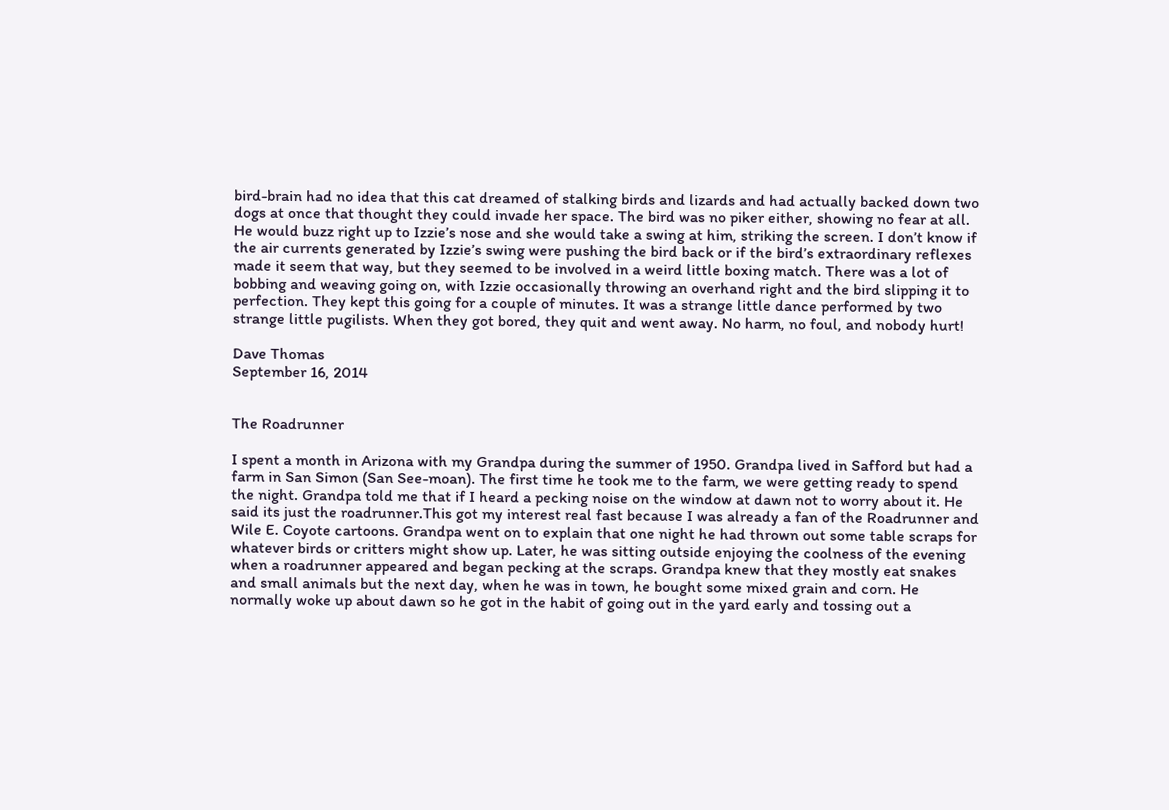bird-brain had no idea that this cat dreamed of stalking birds and lizards and had actually backed down two dogs at once that thought they could invade her space. The bird was no piker either, showing no fear at all. He would buzz right up to Izzie’s nose and she would take a swing at him, striking the screen. I don’t know if the air currents generated by Izzie’s swing were pushing the bird back or if the bird’s extraordinary reflexes made it seem that way, but they seemed to be involved in a weird little boxing match. There was a lot of bobbing and weaving going on, with Izzie occasionally throwing an overhand right and the bird slipping it to perfection. They kept this going for a couple of minutes. It was a strange little dance performed by two strange little pugilists. When they got bored, they quit and went away. No harm, no foul, and nobody hurt!

Dave Thomas
September 16, 2014


The Roadrunner

I spent a month in Arizona with my Grandpa during the summer of 1950. Grandpa lived in Safford but had a farm in San Simon (San See-moan). The first time he took me to the farm, we were getting ready to spend the night. Grandpa told me that if I heard a pecking noise on the window at dawn not to worry about it. He said its just the roadrunner.This got my interest real fast because I was already a fan of the Roadrunner and Wile E. Coyote cartoons. Grandpa went on to explain that one night he had thrown out some table scraps for whatever birds or critters might show up. Later, he was sitting outside enjoying the coolness of the evening when a roadrunner appeared and began pecking at the scraps. Grandpa knew that they mostly eat snakes and small animals but the next day, when he was in town, he bought some mixed grain and corn. He normally woke up about dawn so he got in the habit of going out in the yard early and tossing out a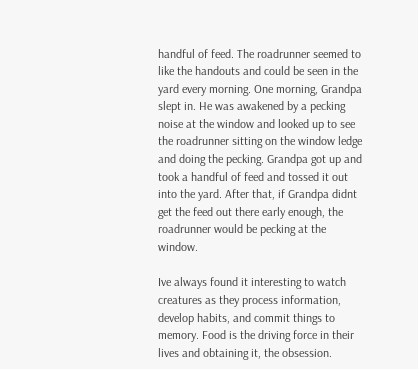handful of feed. The roadrunner seemed to like the handouts and could be seen in the yard every morning. One morning, Grandpa slept in. He was awakened by a pecking noise at the window and looked up to see the roadrunner sitting on the window ledge and doing the pecking. Grandpa got up and took a handful of feed and tossed it out into the yard. After that, if Grandpa didnt get the feed out there early enough, the roadrunner would be pecking at the window.

Ive always found it interesting to watch creatures as they process information, develop habits, and commit things to memory. Food is the driving force in their lives and obtaining it, the obsession.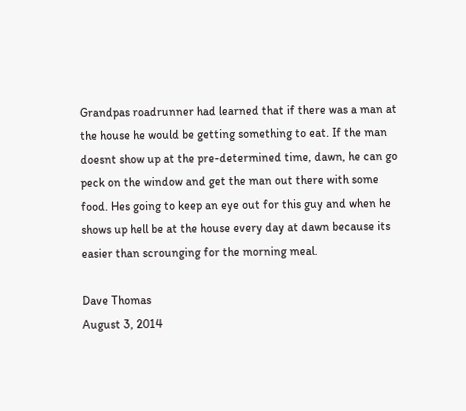Grandpas roadrunner had learned that if there was a man at the house he would be getting something to eat. If the man doesnt show up at the pre-determined time, dawn, he can go peck on the window and get the man out there with some food. Hes going to keep an eye out for this guy and when he shows up hell be at the house every day at dawn because its easier than scrounging for the morning meal.

Dave Thomas
August 3, 2014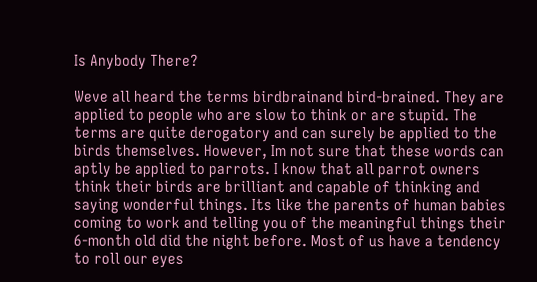Is Anybody There?

Weve all heard the terms birdbrainand bird-brained. They are applied to people who are slow to think or are stupid. The terms are quite derogatory and can surely be applied to the birds themselves. However, Im not sure that these words can aptly be applied to parrots. I know that all parrot owners think their birds are brilliant and capable of thinking and saying wonderful things. Its like the parents of human babies coming to work and telling you of the meaningful things their 6-month old did the night before. Most of us have a tendency to roll our eyes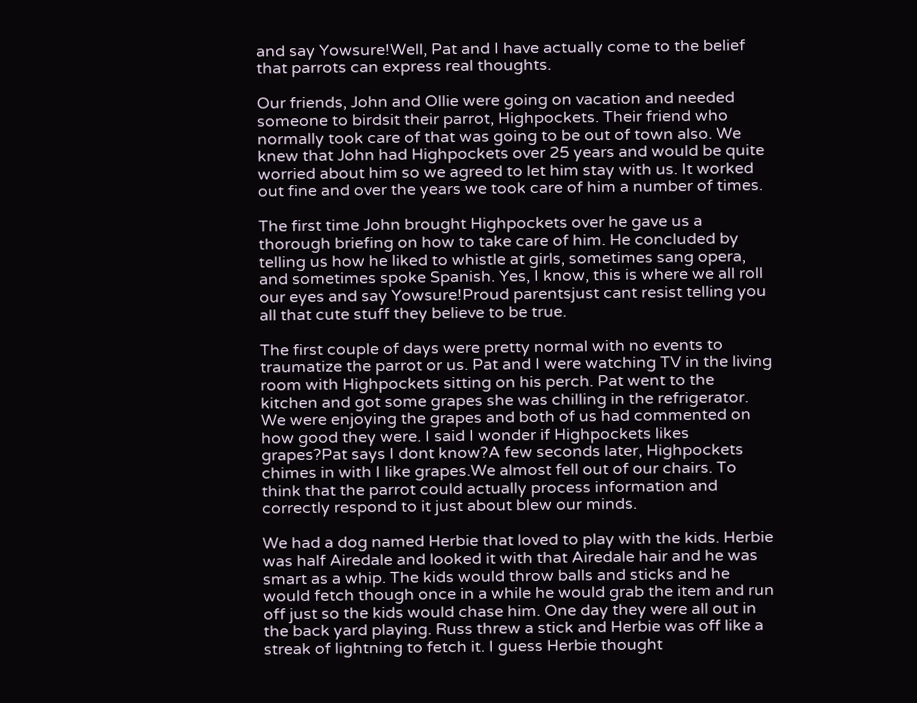and say Yowsure!Well, Pat and I have actually come to the belief that parrots can express real thoughts.

Our friends, John and Ollie were going on vacation and needed someone to birdsit their parrot, Highpockets. Their friend who normally took care of that was going to be out of town also. We knew that John had Highpockets over 25 years and would be quite worried about him so we agreed to let him stay with us. It worked out fine and over the years we took care of him a number of times.

The first time John brought Highpockets over he gave us a thorough briefing on how to take care of him. He concluded by telling us how he liked to whistle at girls, sometimes sang opera, and sometimes spoke Spanish. Yes, I know, this is where we all roll our eyes and say Yowsure!Proud parentsjust cant resist telling you all that cute stuff they believe to be true.

The first couple of days were pretty normal with no events to traumatize the parrot or us. Pat and I were watching TV in the living room with Highpockets sitting on his perch. Pat went to the kitchen and got some grapes she was chilling in the refrigerator. We were enjoying the grapes and both of us had commented on how good they were. I said I wonder if Highpockets likes grapes?Pat says I dont know?A few seconds later, Highpockets chimes in with I like grapes.We almost fell out of our chairs. To think that the parrot could actually process information and correctly respond to it just about blew our minds.

We had a dog named Herbie that loved to play with the kids. Herbie was half Airedale and looked it with that Airedale hair and he was smart as a whip. The kids would throw balls and sticks and he would fetch though once in a while he would grab the item and run off just so the kids would chase him. One day they were all out in the back yard playing. Russ threw a stick and Herbie was off like a streak of lightning to fetch it. I guess Herbie thought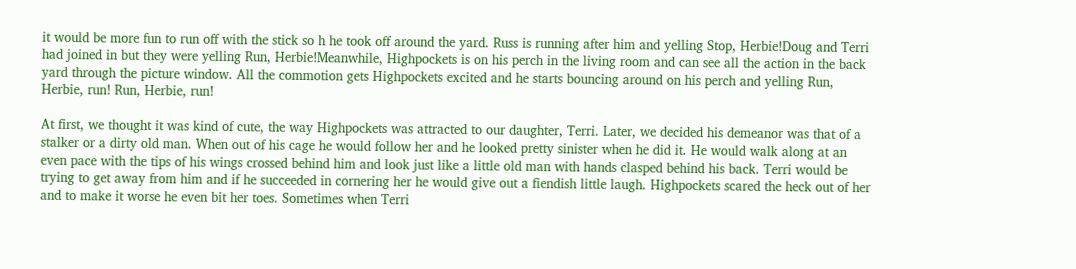it would be more fun to run off with the stick so h he took off around the yard. Russ is running after him and yelling Stop, Herbie!Doug and Terri had joined in but they were yelling Run, Herbie!Meanwhile, Highpockets is on his perch in the living room and can see all the action in the back yard through the picture window. All the commotion gets Highpockets excited and he starts bouncing around on his perch and yelling Run, Herbie, run! Run, Herbie, run!

At first, we thought it was kind of cute, the way Highpockets was attracted to our daughter, Terri. Later, we decided his demeanor was that of a stalker or a dirty old man. When out of his cage he would follow her and he looked pretty sinister when he did it. He would walk along at an even pace with the tips of his wings crossed behind him and look just like a little old man with hands clasped behind his back. Terri would be trying to get away from him and if he succeeded in cornering her he would give out a fiendish little laugh. Highpockets scared the heck out of her and to make it worse he even bit her toes. Sometimes when Terri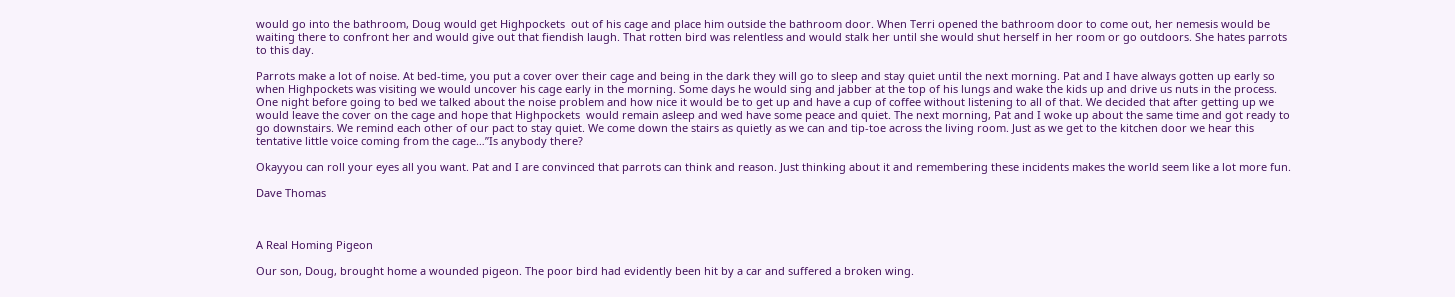would go into the bathroom, Doug would get Highpockets  out of his cage and place him outside the bathroom door. When Terri opened the bathroom door to come out, her nemesis would be waiting there to confront her and would give out that fiendish laugh. That rotten bird was relentless and would stalk her until she would shut herself in her room or go outdoors. She hates parrots to this day.

Parrots make a lot of noise. At bed-time, you put a cover over their cage and being in the dark they will go to sleep and stay quiet until the next morning. Pat and I have always gotten up early so when Highpockets was visiting we would uncover his cage early in the morning. Some days he would sing and jabber at the top of his lungs and wake the kids up and drive us nuts in the process. One night before going to bed we talked about the noise problem and how nice it would be to get up and have a cup of coffee without listening to all of that. We decided that after getting up we would leave the cover on the cage and hope that Highpockets  would remain asleep and wed have some peace and quiet. The next morning, Pat and I woke up about the same time and got ready to go downstairs. We remind each other of our pact to stay quiet. We come down the stairs as quietly as we can and tip-toe across the living room. Just as we get to the kitchen door we hear this tentative little voice coming from the cage…”Is anybody there?

Okayyou can roll your eyes all you want. Pat and I are convinced that parrots can think and reason. Just thinking about it and remembering these incidents makes the world seem like a lot more fun.

Dave Thomas



A Real Homing Pigeon

Our son, Doug, brought home a wounded pigeon. The poor bird had evidently been hit by a car and suffered a broken wing.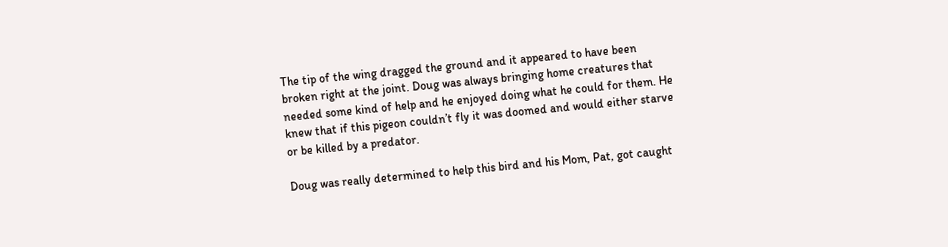The tip of the wing dragged the ground and it appeared to have been broken right at the joint. Doug was always bringing home creatures that needed some kind of help and he enjoyed doing what he could for them. He knew that if this pigeon couldn’t fly it was doomed and would either starve or be killed by a predator.

Doug was really determined to help this bird and his Mom, Pat, got caught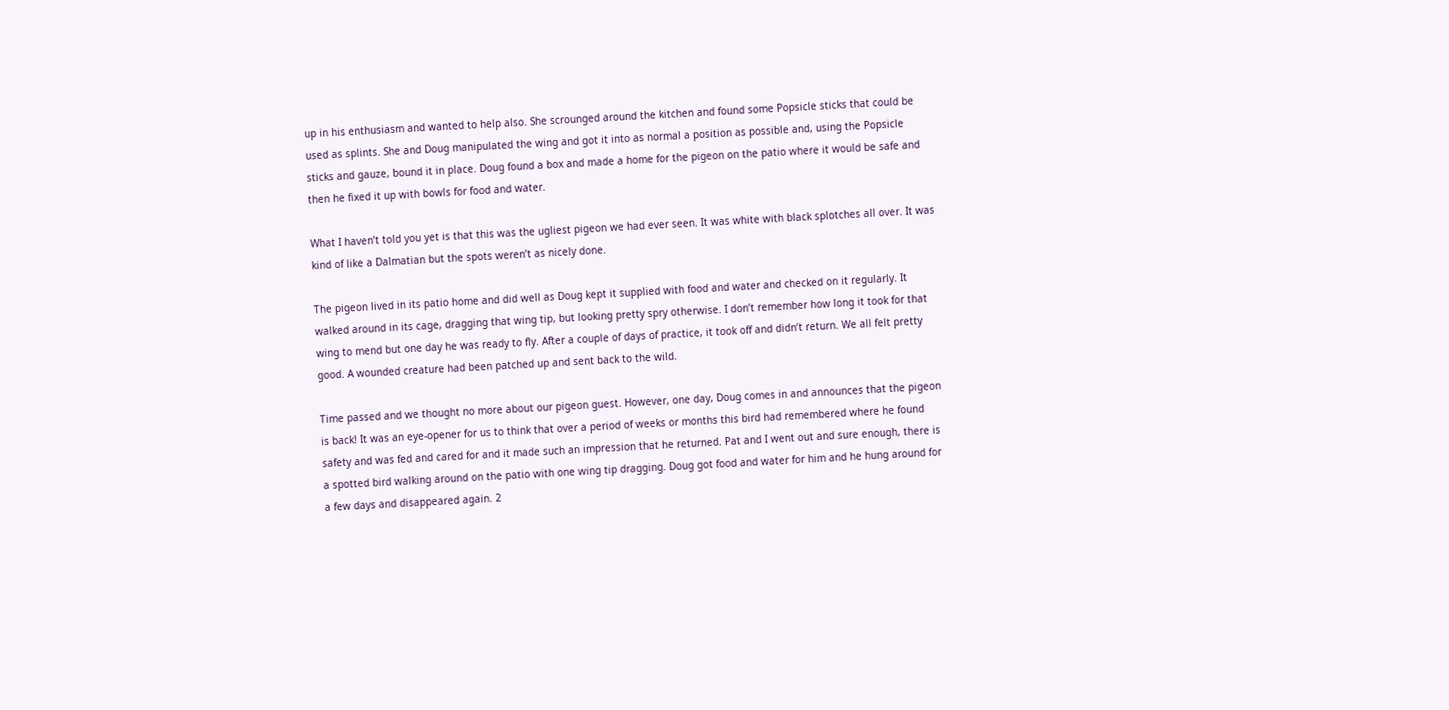up in his enthusiasm and wanted to help also. She scrounged around the kitchen and found some Popsicle sticks that could be used as splints. She and Doug manipulated the wing and got it into as normal a position as possible and, using the Popsicle sticks and gauze, bound it in place. Doug found a box and made a home for the pigeon on the patio where it would be safe and then he fixed it up with bowls for food and water.

What I haven’t told you yet is that this was the ugliest pigeon we had ever seen. It was white with black splotches all over. It was kind of like a Dalmatian but the spots weren’t as nicely done.

The pigeon lived in its patio home and did well as Doug kept it supplied with food and water and checked on it regularly. It walked around in its cage, dragging that wing tip, but looking pretty spry otherwise. I don’t remember how long it took for that wing to mend but one day he was ready to fly. After a couple of days of practice, it took off and didn’t return. We all felt pretty good. A wounded creature had been patched up and sent back to the wild.

Time passed and we thought no more about our pigeon guest. However, one day, Doug comes in and announces that the pigeon is back! It was an eye-opener for us to think that over a period of weeks or months this bird had remembered where he found safety and was fed and cared for and it made such an impression that he returned. Pat and I went out and sure enough, there is a spotted bird walking around on the patio with one wing tip dragging. Doug got food and water for him and he hung around for a few days and disappeared again. 2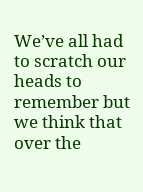We’ve all had to scratch our heads to remember but we think that over the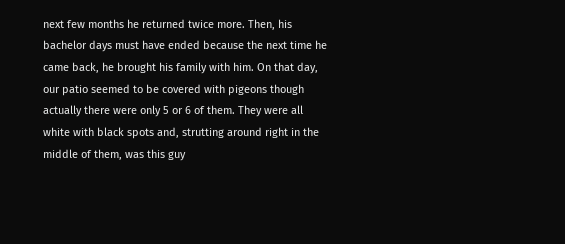next few months he returned twice more. Then, his bachelor days must have ended because the next time he came back, he brought his family with him. On that day, our patio seemed to be covered with pigeons though actually there were only 5 or 6 of them. They were all white with black spots and, strutting around right in the middle of them, was this guy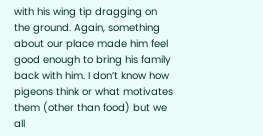with his wing tip dragging on the ground. Again, something about our place made him feel good enough to bring his family back with him. I don’t know how pigeons think or what motivates them (other than food) but we all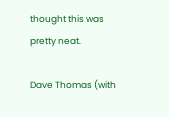thought this was pretty neat.

Dave Thomas (with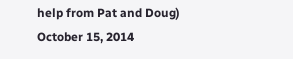help from Pat and Doug)
October 15, 2014